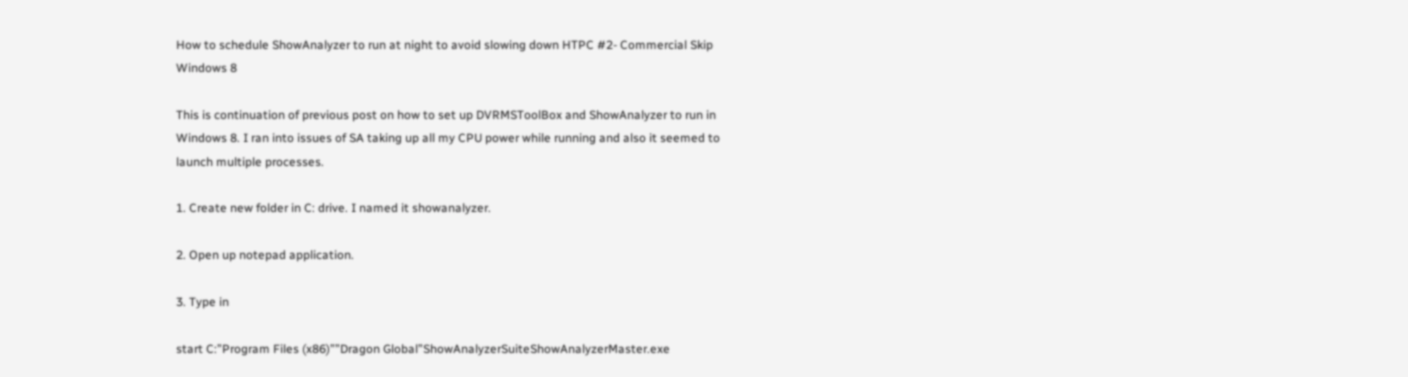How to schedule ShowAnalyzer to run at night to avoid slowing down HTPC #2- Commercial Skip Windows 8

This is continuation of previous post on how to set up DVRMSToolBox and ShowAnalyzer to run in Windows 8. I ran into issues of SA taking up all my CPU power while running and also it seemed to launch multiple processes.

1. Create new folder in C: drive. I named it showanalyzer.

2. Open up notepad application.

3. Type in

start C:”Program Files (x86)””Dragon Global”ShowAnalyzerSuiteShowAnalyzerMaster.exe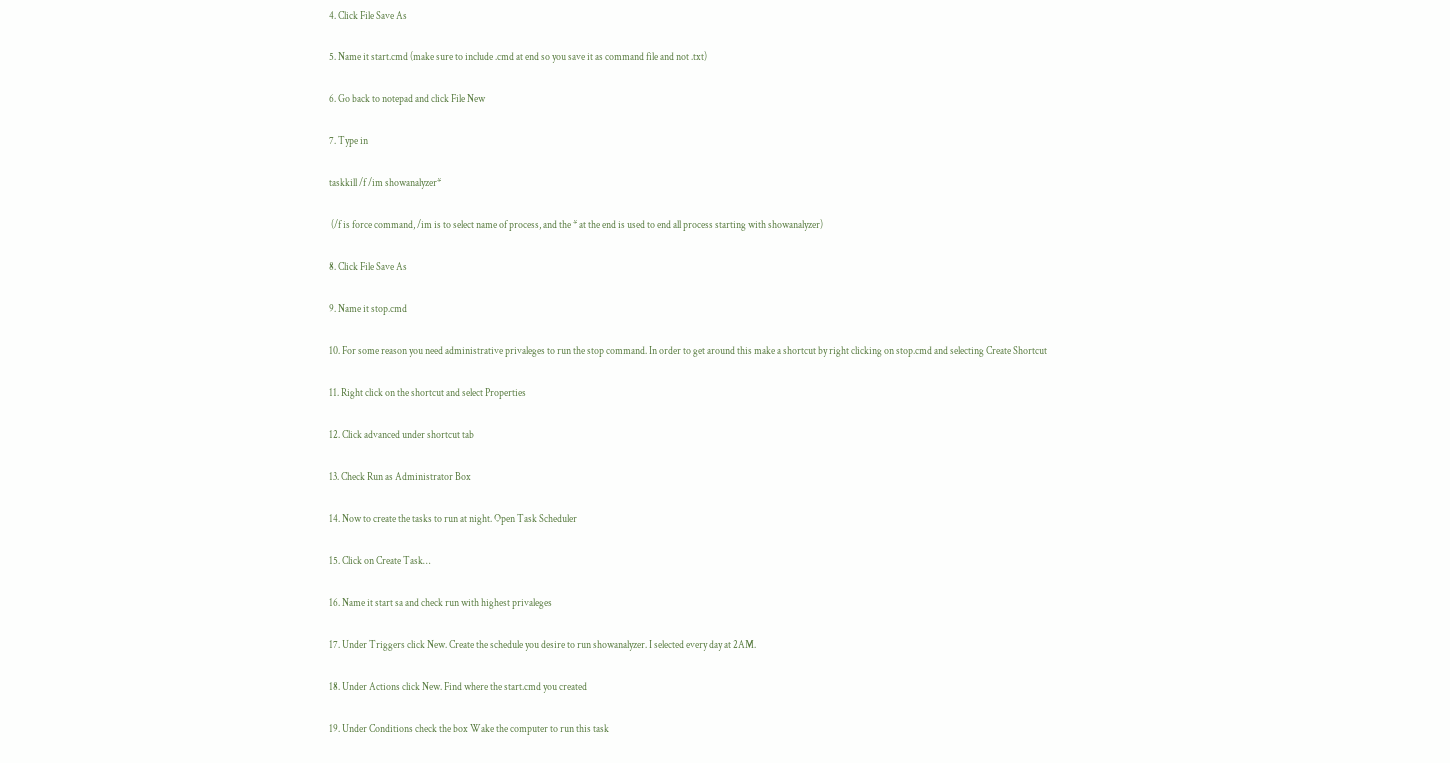4. Click File Save As

5. Name it start.cmd (make sure to include .cmd at end so you save it as command file and not .txt)

6. Go back to notepad and click File New

7. Type in

taskkill /f /im showanalyzer*

 (/f is force command, /im is to select name of process, and the * at the end is used to end all process starting with showanalyzer)

8. Click File Save As

9. Name it stop.cmd

10. For some reason you need administrative privaleges to run the stop command. In order to get around this make a shortcut by right clicking on stop.cmd and selecting Create Shortcut

11. Right click on the shortcut and select Properties

12. Click advanced under shortcut tab

13. Check Run as Administrator Box

14. Now to create the tasks to run at night. Open Task Scheduler

15. Click on Create Task…

16. Name it start sa and check run with highest privaleges

17. Under Triggers click New. Create the schedule you desire to run showanalyzer. I selected every day at 2AM.

18. Under Actions click New. Find where the start.cmd you created

19. Under Conditions check the box Wake the computer to run this task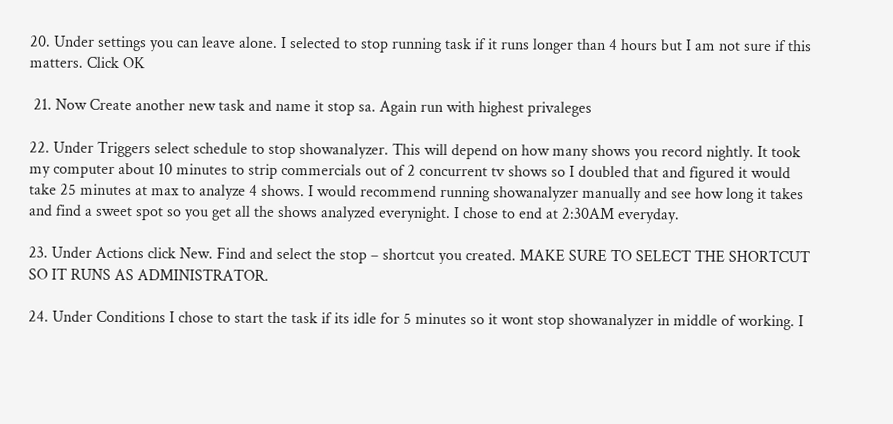20. Under settings you can leave alone. I selected to stop running task if it runs longer than 4 hours but I am not sure if this matters. Click OK

 21. Now Create another new task and name it stop sa. Again run with highest privaleges

22. Under Triggers select schedule to stop showanalyzer. This will depend on how many shows you record nightly. It took my computer about 10 minutes to strip commercials out of 2 concurrent tv shows so I doubled that and figured it would take 25 minutes at max to analyze 4 shows. I would recommend running showanalyzer manually and see how long it takes and find a sweet spot so you get all the shows analyzed everynight. I chose to end at 2:30AM everyday.

23. Under Actions click New. Find and select the stop – shortcut you created. MAKE SURE TO SELECT THE SHORTCUT SO IT RUNS AS ADMINISTRATOR.

24. Under Conditions I chose to start the task if its idle for 5 minutes so it wont stop showanalyzer in middle of working. I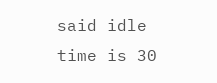said idle time is 30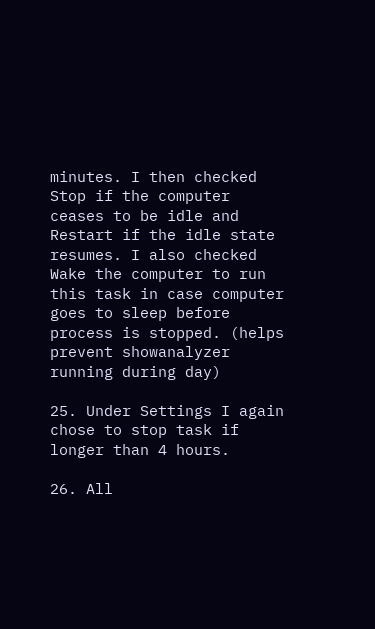minutes. I then checked Stop if the computer ceases to be idle and Restart if the idle state resumes. I also checked Wake the computer to run this task in case computer goes to sleep before process is stopped. (helps prevent showanalyzer running during day)

25. Under Settings I again chose to stop task if longer than 4 hours.

26. All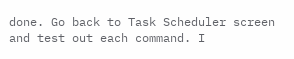done. Go back to Task Scheduler screen and test out each command. I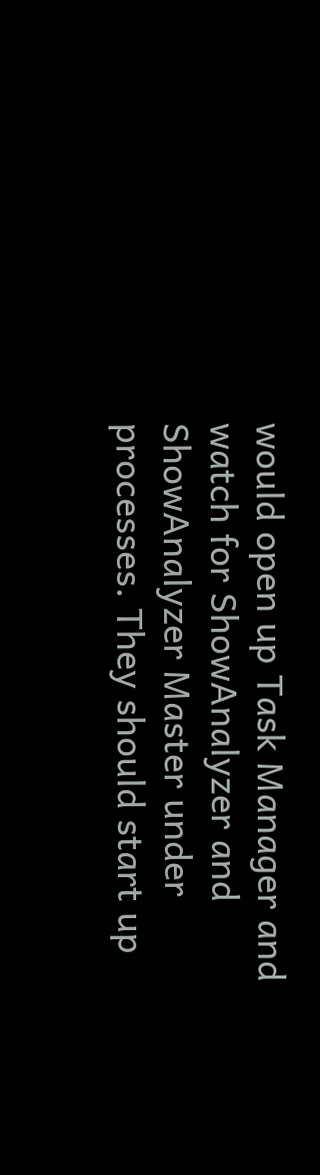would open up Task Manager and watch for ShowAnalyzer and ShowAnalyzer Master under processes. They should start up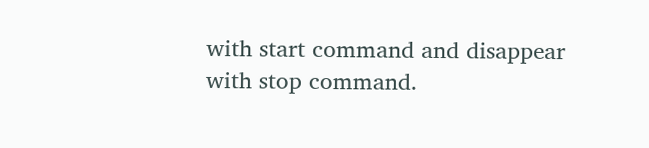with start command and disappear with stop command.